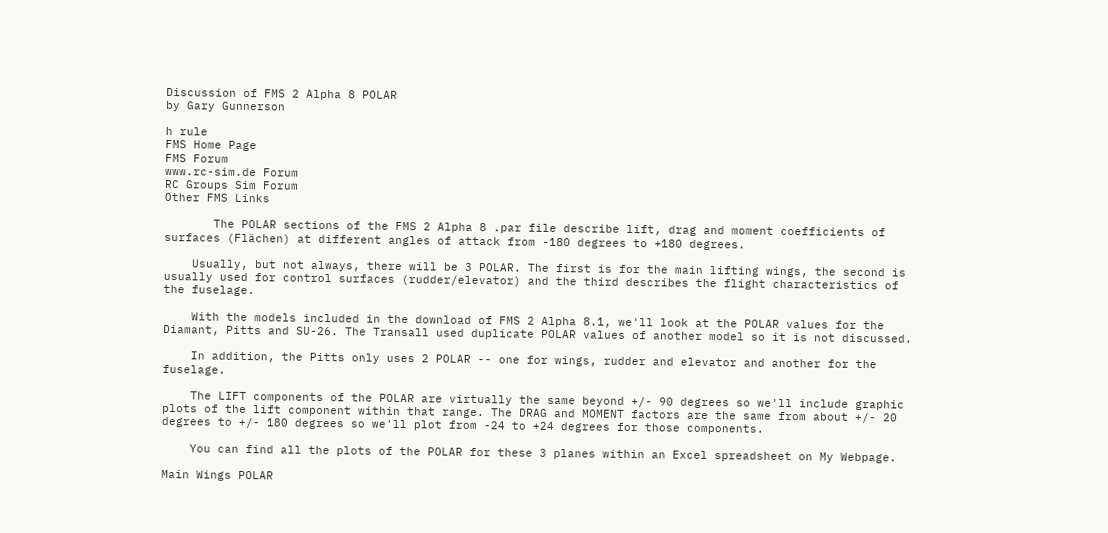Discussion of FMS 2 Alpha 8 POLAR
by Gary Gunnerson

h rule
FMS Home Page
FMS Forum
www.rc-sim.de Forum
RC Groups Sim Forum
Other FMS Links

       The POLAR sections of the FMS 2 Alpha 8 .par file describe lift, drag and moment coefficients of surfaces (Flächen) at different angles of attack from -180 degrees to +180 degrees.

    Usually, but not always, there will be 3 POLAR. The first is for the main lifting wings, the second is usually used for control surfaces (rudder/elevator) and the third describes the flight characteristics of the fuselage.

    With the models included in the download of FMS 2 Alpha 8.1, we'll look at the POLAR values for the Diamant, Pitts and SU-26. The Transall used duplicate POLAR values of another model so it is not discussed.

    In addition, the Pitts only uses 2 POLAR -- one for wings, rudder and elevator and another for the fuselage.

    The LIFT components of the POLAR are virtually the same beyond +/- 90 degrees so we'll include graphic plots of the lift component within that range. The DRAG and MOMENT factors are the same from about +/- 20 degrees to +/- 180 degrees so we'll plot from -24 to +24 degrees for those components.

    You can find all the plots of the POLAR for these 3 planes within an Excel spreadsheet on My Webpage.

Main Wings POLAR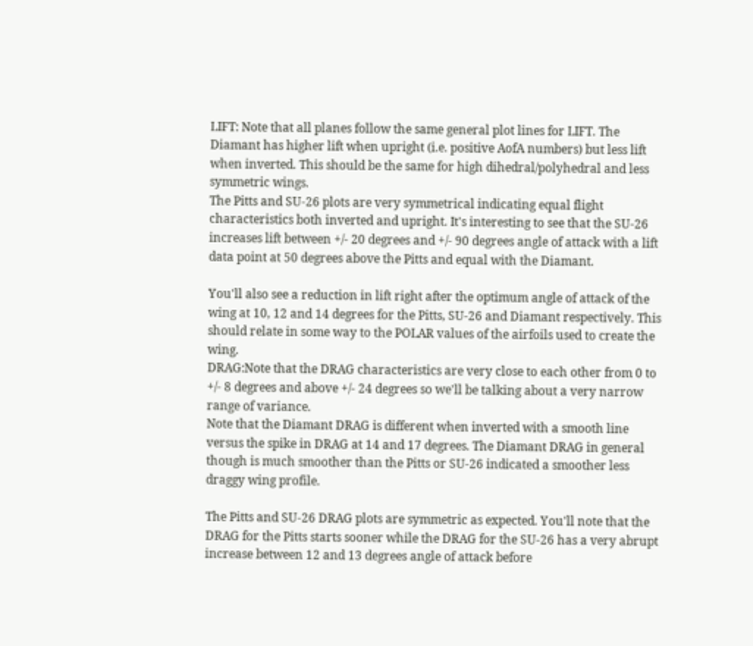LIFT: Note that all planes follow the same general plot lines for LIFT. The Diamant has higher lift when upright (i.e. positive AofA numbers) but less lift when inverted. This should be the same for high dihedral/polyhedral and less symmetric wings.
The Pitts and SU-26 plots are very symmetrical indicating equal flight characteristics both inverted and upright. It's interesting to see that the SU-26 increases lift between +/- 20 degrees and +/- 90 degrees angle of attack with a lift data point at 50 degrees above the Pitts and equal with the Diamant.

You'll also see a reduction in lift right after the optimum angle of attack of the wing at 10, 12 and 14 degrees for the Pitts, SU-26 and Diamant respectively. This should relate in some way to the POLAR values of the airfoils used to create the wing.
DRAG:Note that the DRAG characteristics are very close to each other from 0 to +/- 8 degrees and above +/- 24 degrees so we'll be talking about a very narrow range of variance.
Note that the Diamant DRAG is different when inverted with a smooth line versus the spike in DRAG at 14 and 17 degrees. The Diamant DRAG in general though is much smoother than the Pitts or SU-26 indicated a smoother less draggy wing profile.

The Pitts and SU-26 DRAG plots are symmetric as expected. You'll note that the DRAG for the Pitts starts sooner while the DRAG for the SU-26 has a very abrupt increase between 12 and 13 degrees angle of attack before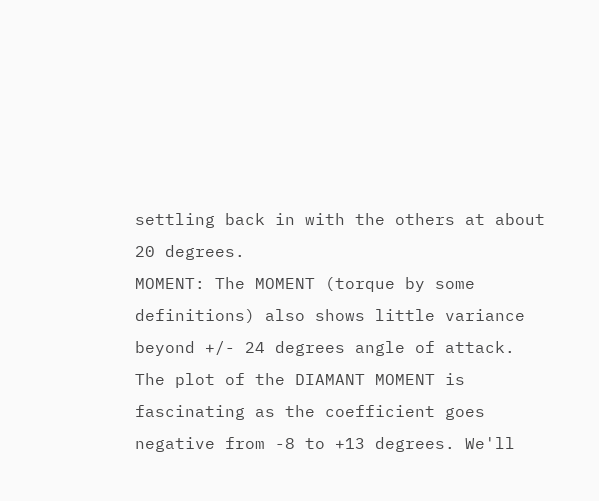settling back in with the others at about 20 degrees.
MOMENT: The MOMENT (torque by some definitions) also shows little variance beyond +/- 24 degrees angle of attack.
The plot of the DIAMANT MOMENT is fascinating as the coefficient goes negative from -8 to +13 degrees. We'll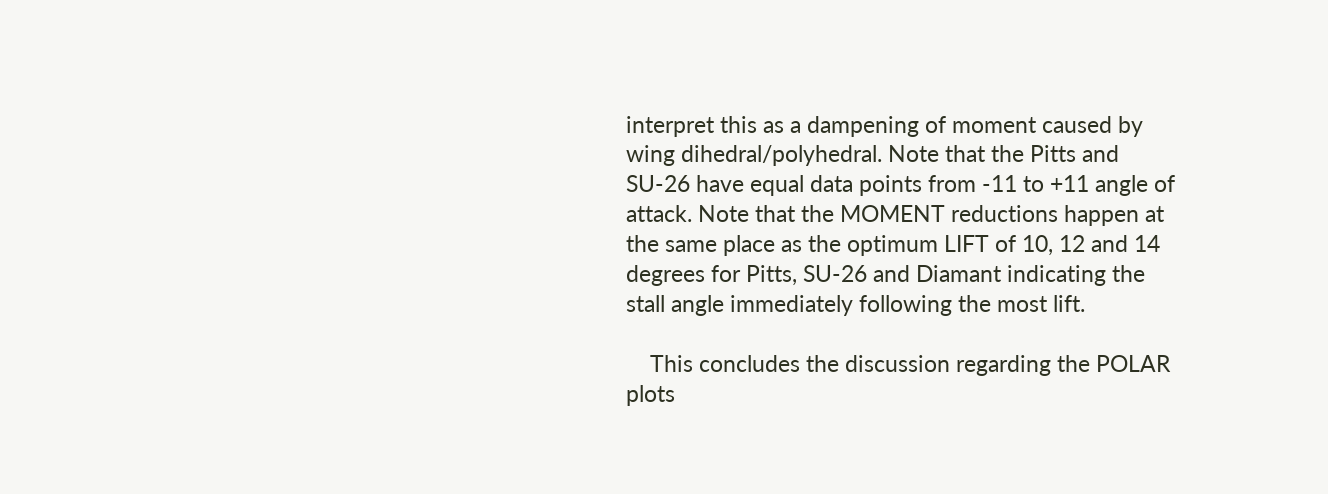interpret this as a dampening of moment caused by wing dihedral/polyhedral. Note that the Pitts and SU-26 have equal data points from -11 to +11 angle of attack. Note that the MOMENT reductions happen at the same place as the optimum LIFT of 10, 12 and 14 degrees for Pitts, SU-26 and Diamant indicating the stall angle immediately following the most lift.

    This concludes the discussion regarding the POLAR plots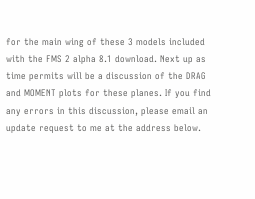for the main wing of these 3 models included with the FMS 2 alpha 8.1 download. Next up as time permits will be a discussion of the DRAG and MOMENT plots for these planes. If you find any errors in this discussion, please email an update request to me at the address below.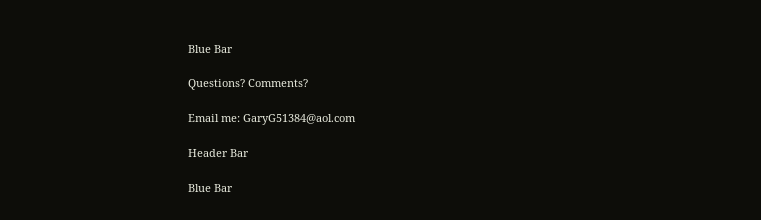Blue Bar

Questions? Comments?

Email me: GaryG51384@aol.com

Header Bar

Blue Bar